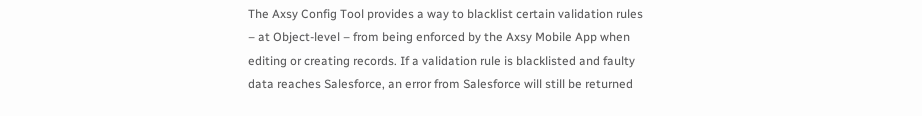The Axsy Config Tool provides a way to blacklist certain validation rules – at Object-level – from being enforced by the Axsy Mobile App when editing or creating records. If a validation rule is blacklisted and faulty data reaches Salesforce, an error from Salesforce will still be returned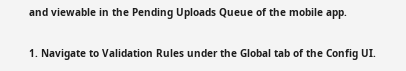and viewable in the Pending Uploads Queue of the mobile app.

1. Navigate to Validation Rules under the Global tab of the Config UI.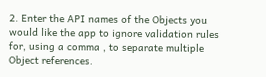2. Enter the API names of the Objects you would like the app to ignore validation rules for, using a comma , to separate multiple Object references.